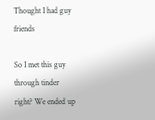Thought I had guy friends

So I met this guy through tinder right? We ended up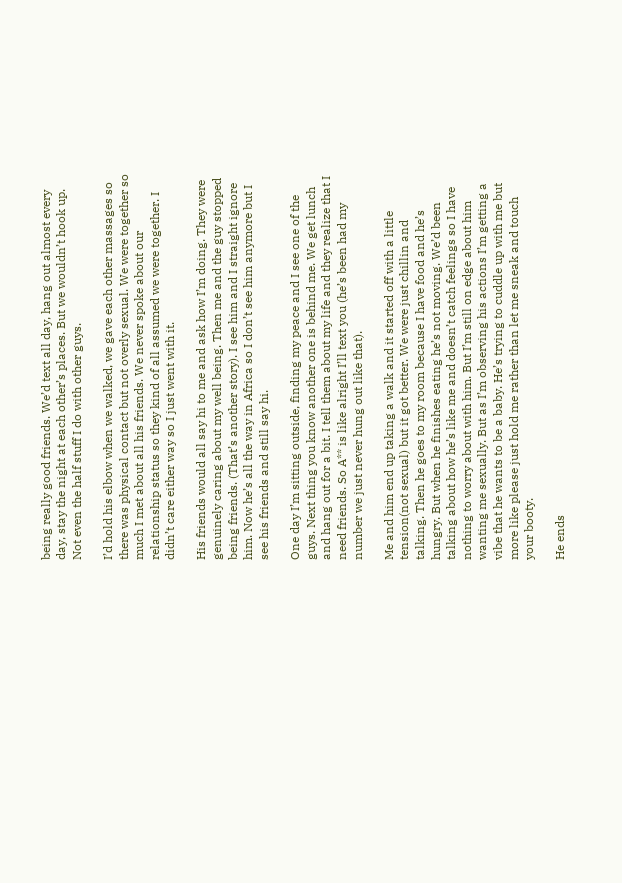being really good friends. We’d text all day, hang out almost every day, stay the night at each other’s places. But we wouldn’t hook up. Not even the half stuff I do with other guys.

I’d hold his elbow when we walked, we gave each other massages so there was physical contact but not overly sexual. We were together so much I met about all his friends. We never spoke about our relationship status so they kind of all assumed we were together. I didn’t care either way so I just went with it.

His friends would all say hi to me and ask how I’m doing. They were genuinely caring about my well being. Then me and the guy stopped being friends. (That’s another story). I see him and I straight ignore him. Now he’s all the way in Africa so I don’t see him anymore but I see his friends and still say hi.

One day I’m sitting outside, finding my peace and I see one of the guys. Next thing you know another one is behind me. We get lunch and hang out for a bit. I tell them about my life and they realize that I need friends. So A** is like alright I’ll text you (he’s been had my number we just never hung out like that).

Me and him end up taking a walk and it started off with a little tension(not sexual) but it got better. We were just chillin and talking. Then he goes to my room because I have food and he’s hungry. But when he finishes eating he’s not moving. We’d been talking about how he’s like me and doesn’t catch feelings so I have nothing to worry about with him. But I’m still on edge about him wanting me sexually. But as I’m observing his actions I’m getting a vibe that he wants to be a baby. He’s trying to cuddle up with me but more like please just hold me rather than let me sneak and touch your booty.

He ends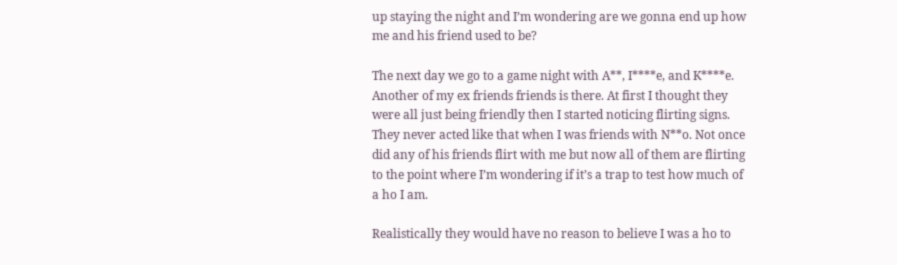up staying the night and I’m wondering are we gonna end up how me and his friend used to be?

The next day we go to a game night with A**, I****e, and K****e. Another of my ex friends friends is there. At first I thought they were all just being friendly then I started noticing flirting signs. They never acted like that when I was friends with N**o. Not once did any of his friends flirt with me but now all of them are flirting to the point where I’m wondering if it’s a trap to test how much of a ho I am.

Realistically they would have no reason to believe I was a ho to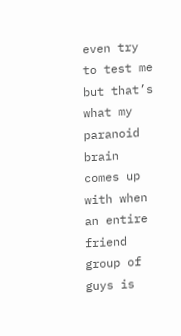even try to test me but that’s what my paranoid brain comes up with when an entire friend group of guys is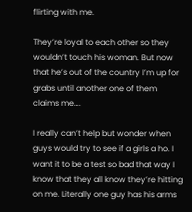flirting with me.

They’re loyal to each other so they wouldn’t touch his woman. But now that he’s out of the country I’m up for grabs until another one of them claims me….

I really can’t help but wonder when guys would try to see if a girls a ho. I want it to be a test so bad that way I know that they all know they’re hitting on me. Literally one guy has his arms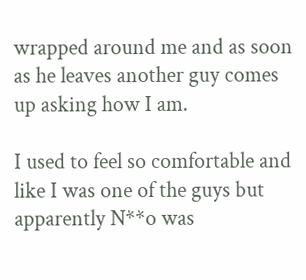wrapped around me and as soon as he leaves another guy comes up asking how I am.

I used to feel so comfortable and like I was one of the guys but apparently N**o was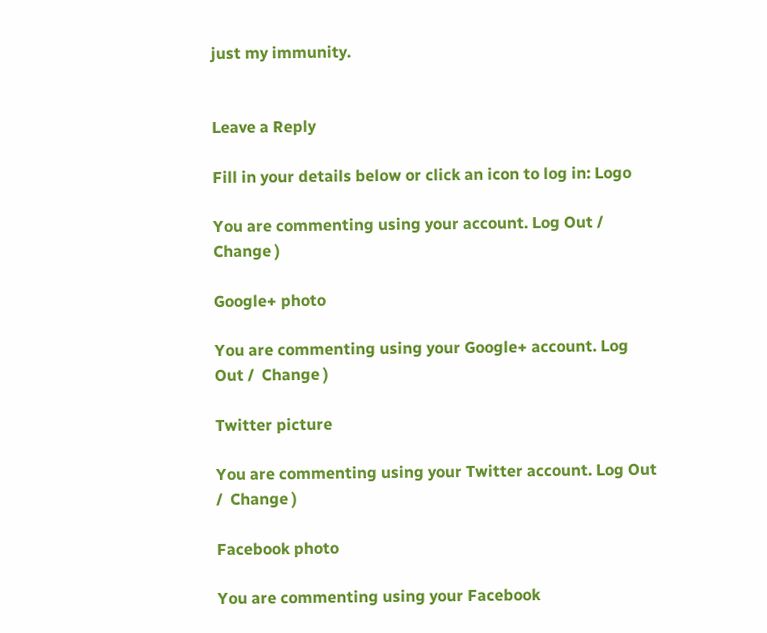just my immunity.


Leave a Reply

Fill in your details below or click an icon to log in: Logo

You are commenting using your account. Log Out /  Change )

Google+ photo

You are commenting using your Google+ account. Log Out /  Change )

Twitter picture

You are commenting using your Twitter account. Log Out /  Change )

Facebook photo

You are commenting using your Facebook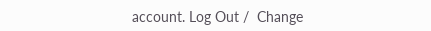account. Log Out /  Change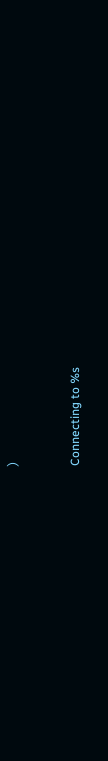)


Connecting to %s